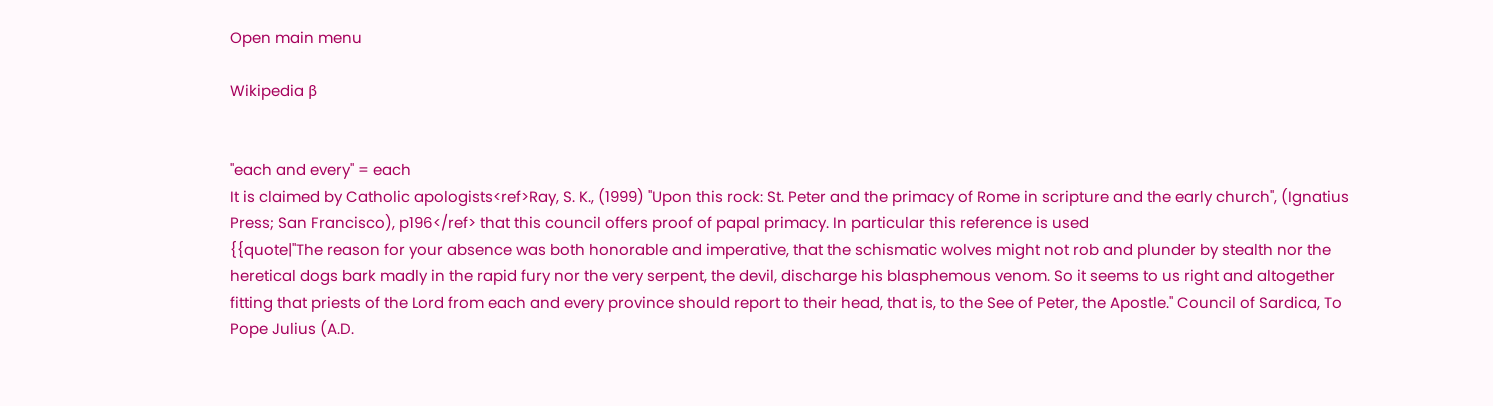Open main menu

Wikipedia β


"each and every" = each
It is claimed by Catholic apologists<ref>Ray, S. K., (1999) ''Upon this rock: St. Peter and the primacy of Rome in scripture and the early church'', (Ignatius Press; San Francisco), p196</ref> that this council offers proof of papal primacy. In particular this reference is used
{{quote|"The reason for your absence was both honorable and imperative, that the schismatic wolves might not rob and plunder by stealth nor the heretical dogs bark madly in the rapid fury nor the very serpent, the devil, discharge his blasphemous venom. So it seems to us right and altogether fitting that priests of the Lord from each and every province should report to their head, that is, to the See of Peter, the Apostle." Council of Sardica, To Pope Julius (A.D.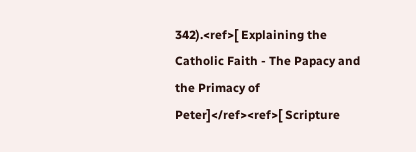342).<ref>[ Explaining the Catholic Faith - The Papacy and the Primacy of Peter]</ref><ref>[ Scripture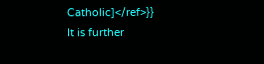Catholic]</ref>}}
It is further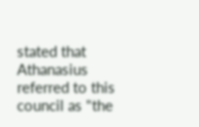stated that Athanasius referred to this council as "the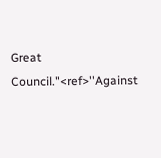Great Council."<ref>''Against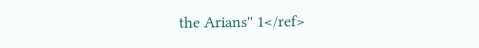the Arians'' 1</ref>